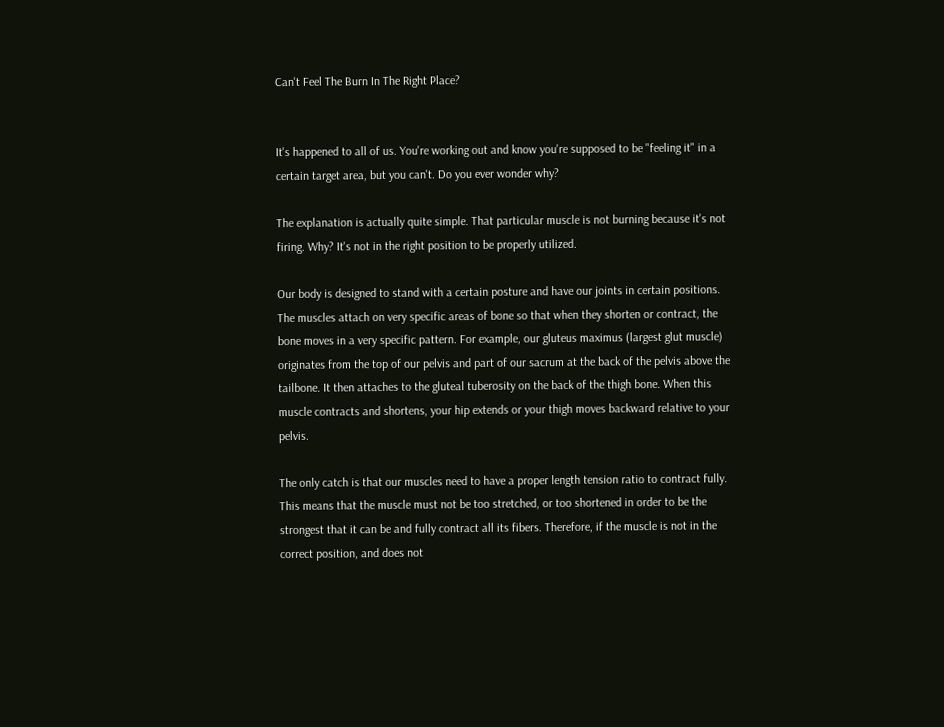Can't Feel The Burn In The Right Place?


It's happened to all of us. You're working out and know you're supposed to be "feeling it" in a certain target area, but you can't. Do you ever wonder why?

The explanation is actually quite simple. That particular muscle is not burning because it's not firing. Why? It's not in the right position to be properly utilized.

Our body is designed to stand with a certain posture and have our joints in certain positions. The muscles attach on very specific areas of bone so that when they shorten or contract, the bone moves in a very specific pattern. For example, our gluteus maximus (largest glut muscle) originates from the top of our pelvis and part of our sacrum at the back of the pelvis above the tailbone. It then attaches to the gluteal tuberosity on the back of the thigh bone. When this muscle contracts and shortens, your hip extends or your thigh moves backward relative to your pelvis.

The only catch is that our muscles need to have a proper length tension ratio to contract fully. This means that the muscle must not be too stretched, or too shortened in order to be the strongest that it can be and fully contract all its fibers. Therefore, if the muscle is not in the correct position, and does not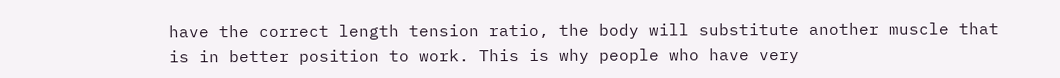have the correct length tension ratio, the body will substitute another muscle that is in better position to work. This is why people who have very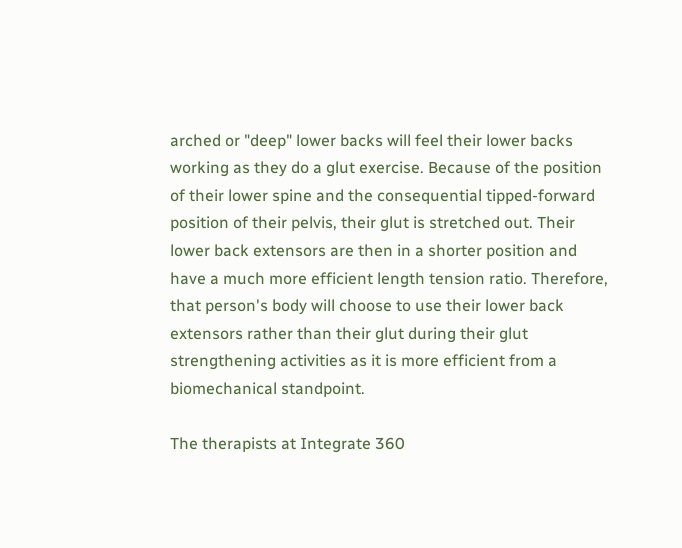arched or "deep" lower backs will feel their lower backs working as they do a glut exercise. Because of the position of their lower spine and the consequential tipped-forward position of their pelvis, their glut is stretched out. Their lower back extensors are then in a shorter position and have a much more efficient length tension ratio. Therefore, that person's body will choose to use their lower back extensors rather than their glut during their glut strengthening activities as it is more efficient from a biomechanical standpoint.

The therapists at Integrate 360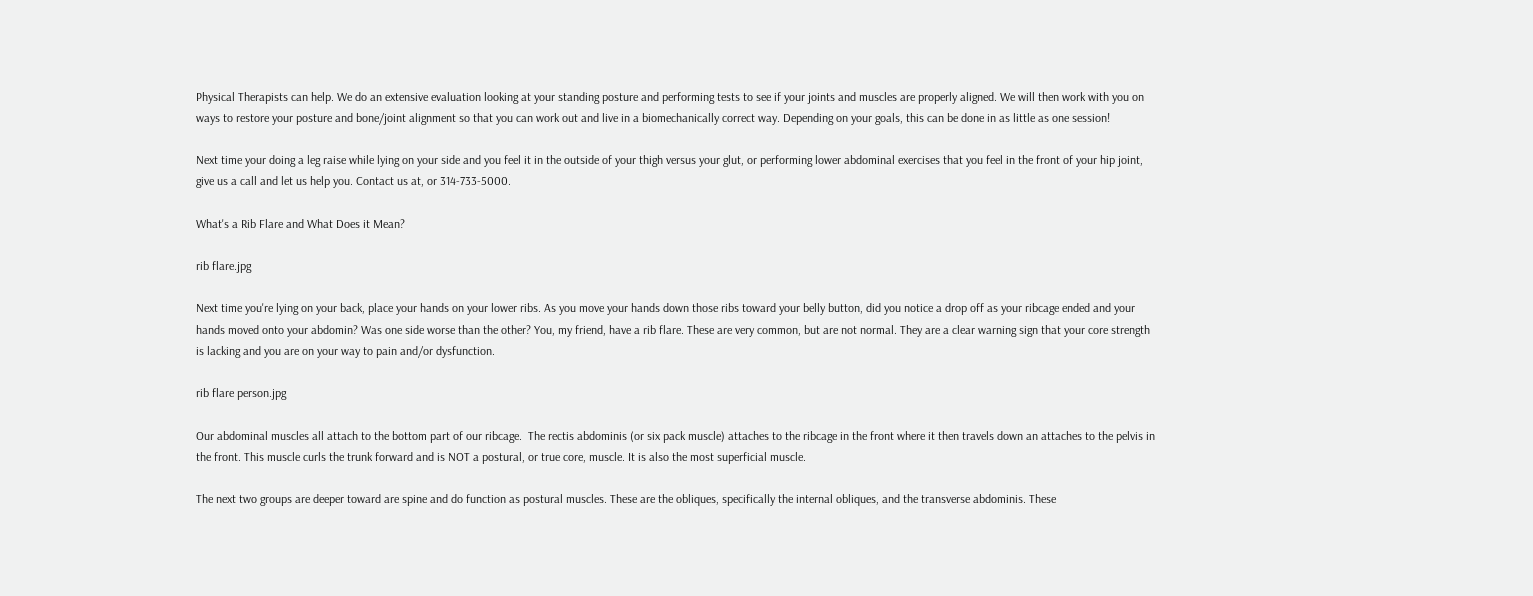Physical Therapists can help. We do an extensive evaluation looking at your standing posture and performing tests to see if your joints and muscles are properly aligned. We will then work with you on ways to restore your posture and bone/joint alignment so that you can work out and live in a biomechanically correct way. Depending on your goals, this can be done in as little as one session!

Next time your doing a leg raise while lying on your side and you feel it in the outside of your thigh versus your glut, or performing lower abdominal exercises that you feel in the front of your hip joint, give us a call and let us help you. Contact us at, or 314-733-5000.

What's a Rib Flare and What Does it Mean?

rib flare.jpg

Next time you're lying on your back, place your hands on your lower ribs. As you move your hands down those ribs toward your belly button, did you notice a drop off as your ribcage ended and your hands moved onto your abdomin? Was one side worse than the other? You, my friend, have a rib flare. These are very common, but are not normal. They are a clear warning sign that your core strength is lacking and you are on your way to pain and/or dysfunction.

rib flare person.jpg

Our abdominal muscles all attach to the bottom part of our ribcage.  The rectis abdominis (or six pack muscle) attaches to the ribcage in the front where it then travels down an attaches to the pelvis in the front. This muscle curls the trunk forward and is NOT a postural, or true core, muscle. It is also the most superficial muscle.

The next two groups are deeper toward are spine and do function as postural muscles. These are the obliques, specifically the internal obliques, and the transverse abdominis. These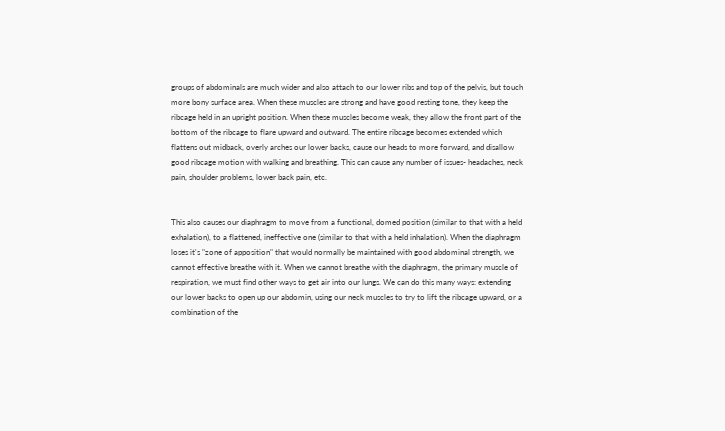groups of abdominals are much wider and also attach to our lower ribs and top of the pelvis, but touch more bony surface area. When these muscles are strong and have good resting tone, they keep the ribcage held in an upright position. When these muscles become weak, they allow the front part of the bottom of the ribcage to flare upward and outward. The entire ribcage becomes extended which flattens out midback, overly arches our lower backs, cause our heads to more forward, and disallow good ribcage motion with walking and breathing. This can cause any number of issues- headaches, neck pain, shoulder problems, lower back pain, etc.


This also causes our diaphragm to move from a functional, domed position (similar to that with a held exhalation), to a flattened, ineffective one (similar to that with a held inhalation). When the diaphragm loses it's "zone of apposition" that would normally be maintained with good abdominal strength, we cannot effective breathe with it. When we cannot breathe with the diaphragm, the primary muscle of respiration, we must find other ways to get air into our lungs. We can do this many ways: extending our lower backs to open up our abdomin, using our neck muscles to try to lift the ribcage upward, or a combination of the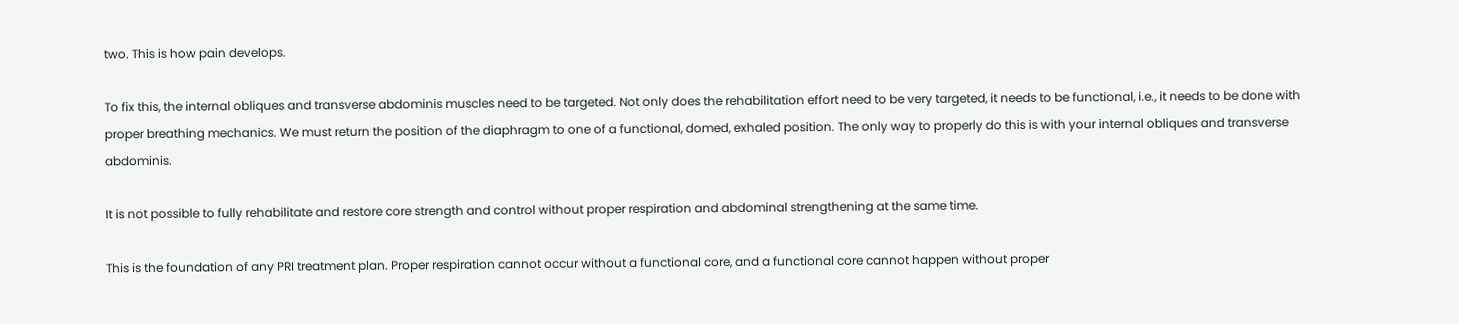two. This is how pain develops.

To fix this, the internal obliques and transverse abdominis muscles need to be targeted. Not only does the rehabilitation effort need to be very targeted, it needs to be functional, i.e., it needs to be done with proper breathing mechanics. We must return the position of the diaphragm to one of a functional, domed, exhaled position. The only way to properly do this is with your internal obliques and transverse abdominis.

It is not possible to fully rehabilitate and restore core strength and control without proper respiration and abdominal strengthening at the same time.

This is the foundation of any PRI treatment plan. Proper respiration cannot occur without a functional core, and a functional core cannot happen without proper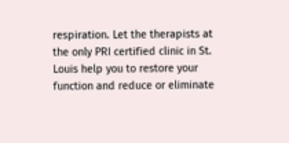respiration. Let the therapists at the only PRI certified clinic in St. Louis help you to restore your function and reduce or eliminate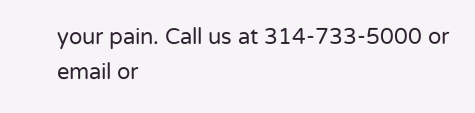your pain. Call us at 314-733-5000 or email or